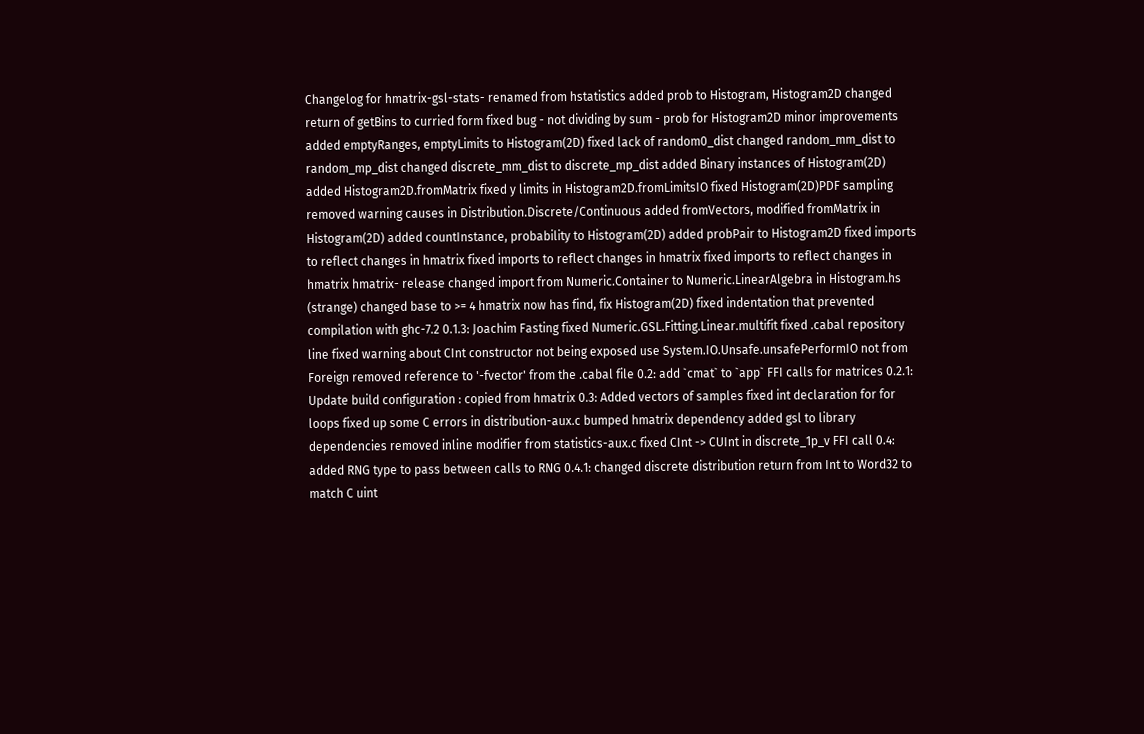Changelog for hmatrix-gsl-stats- renamed from hstatistics added prob to Histogram, Histogram2D changed return of getBins to curried form fixed bug - not dividing by sum - prob for Histogram2D minor improvements added emptyRanges, emptyLimits to Histogram(2D) fixed lack of random0_dist changed random_mm_dist to random_mp_dist changed discrete_mm_dist to discrete_mp_dist added Binary instances of Histogram(2D) added Histogram2D.fromMatrix fixed y limits in Histogram2D.fromLimitsIO fixed Histogram(2D)PDF sampling removed warning causes in Distribution.Discrete/Continuous added fromVectors, modified fromMatrix in Histogram(2D) added countInstance, probability to Histogram(2D) added probPair to Histogram2D fixed imports to reflect changes in hmatrix fixed imports to reflect changes in hmatrix fixed imports to reflect changes in hmatrix hmatrix- release changed import from Numeric.Container to Numeric.LinearAlgebra in Histogram.hs (strange) changed base to >= 4 hmatrix now has find, fix Histogram(2D) fixed indentation that prevented compilation with ghc-7.2 0.1.3: Joachim Fasting fixed Numeric.GSL.Fitting.Linear.multifit fixed .cabal repository line fixed warning about CInt constructor not being exposed use System.IO.Unsafe.unsafePerformIO not from Foreign removed reference to '-fvector' from the .cabal file 0.2: add `cmat` to `app` FFI calls for matrices 0.2.1: Update build configuration : copied from hmatrix 0.3: Added vectors of samples fixed int declaration for for loops fixed up some C errors in distribution-aux.c bumped hmatrix dependency added gsl to library dependencies removed inline modifier from statistics-aux.c fixed CInt -> CUInt in discrete_1p_v FFI call 0.4: added RNG type to pass between calls to RNG 0.4.1: changed discrete distribution return from Int to Word32 to match C uint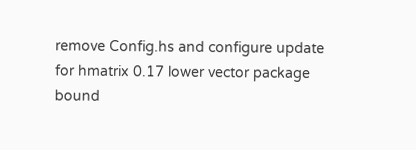remove Config.hs and configure update for hmatrix 0.17 lower vector package bound